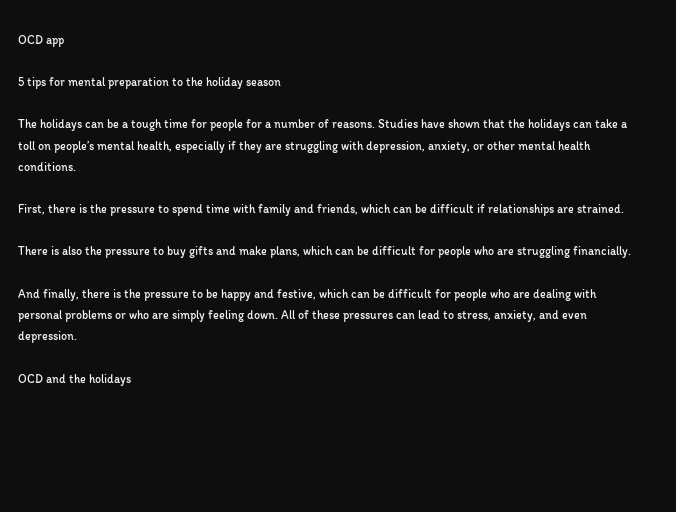OCD app

5 tips for mental preparation to the holiday season

The holidays can be a tough time for people for a number of reasons. Studies have shown that the holidays can take a toll on people’s mental health, especially if they are struggling with depression, anxiety, or other mental health conditions.

First, there is the pressure to spend time with family and friends, which can be difficult if relationships are strained.

There is also the pressure to buy gifts and make plans, which can be difficult for people who are struggling financially.

And finally, there is the pressure to be happy and festive, which can be difficult for people who are dealing with personal problems or who are simply feeling down. All of these pressures can lead to stress, anxiety, and even depression.

OCD and the holidays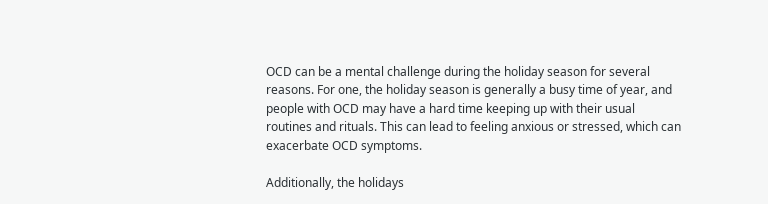OCD can be a mental challenge during the holiday season for several reasons. For one, the holiday season is generally a busy time of year, and people with OCD may have a hard time keeping up with their usual routines and rituals. This can lead to feeling anxious or stressed, which can exacerbate OCD symptoms.

Additionally, the holidays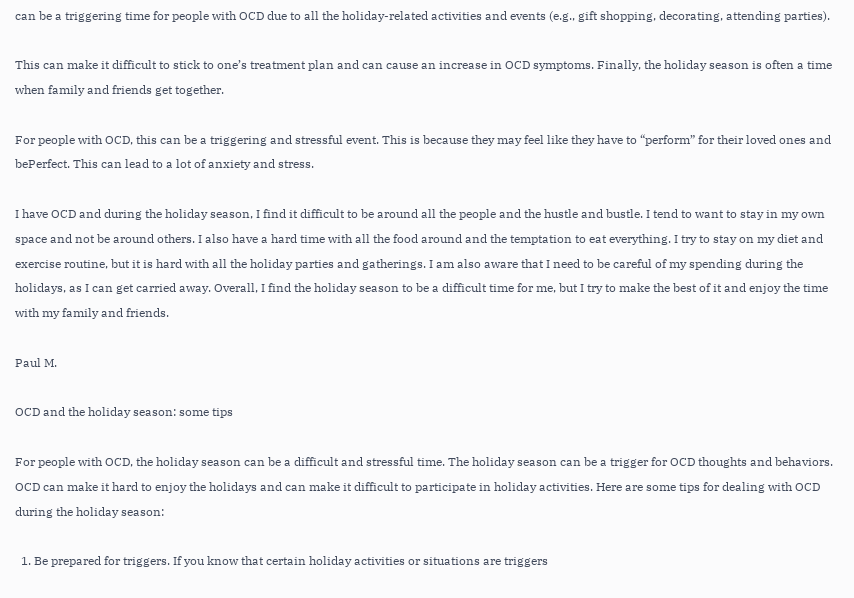can be a triggering time for people with OCD due to all the holiday-related activities and events (e.g., gift shopping, decorating, attending parties).

This can make it difficult to stick to one’s treatment plan and can cause an increase in OCD symptoms. Finally, the holiday season is often a time when family and friends get together.

For people with OCD, this can be a triggering and stressful event. This is because they may feel like they have to “perform” for their loved ones and bePerfect. This can lead to a lot of anxiety and stress.

I have OCD and during the holiday season, I find it difficult to be around all the people and the hustle and bustle. I tend to want to stay in my own space and not be around others. I also have a hard time with all the food around and the temptation to eat everything. I try to stay on my diet and exercise routine, but it is hard with all the holiday parties and gatherings. I am also aware that I need to be careful of my spending during the holidays, as I can get carried away. Overall, I find the holiday season to be a difficult time for me, but I try to make the best of it and enjoy the time with my family and friends.

Paul M.

OCD and the holiday season: some tips

For people with OCD, the holiday season can be a difficult and stressful time. The holiday season can be a trigger for OCD thoughts and behaviors. OCD can make it hard to enjoy the holidays and can make it difficult to participate in holiday activities. Here are some tips for dealing with OCD during the holiday season:

  1. Be prepared for triggers. If you know that certain holiday activities or situations are triggers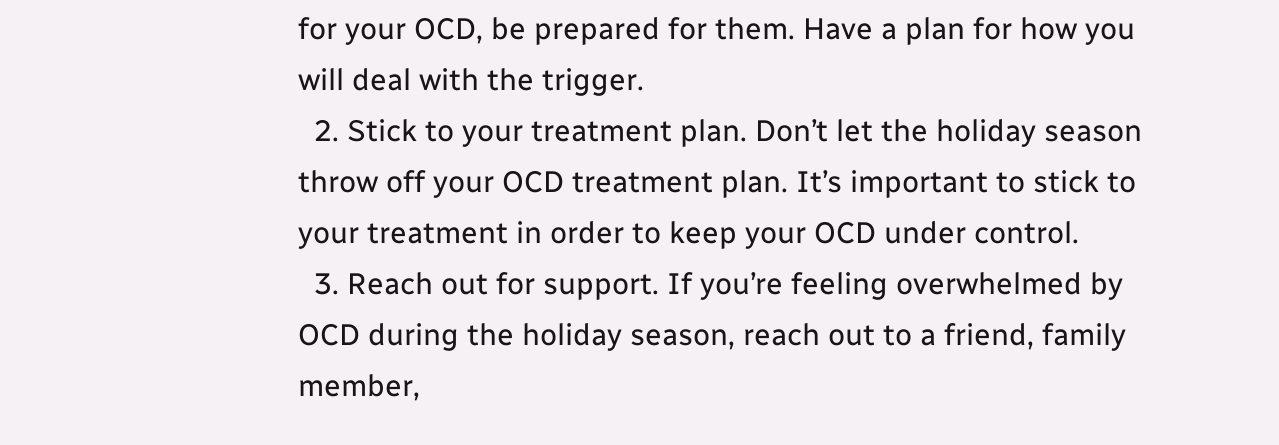for your OCD, be prepared for them. Have a plan for how you will deal with the trigger.
  2. Stick to your treatment plan. Don’t let the holiday season throw off your OCD treatment plan. It’s important to stick to your treatment in order to keep your OCD under control.
  3. Reach out for support. If you’re feeling overwhelmed by OCD during the holiday season, reach out to a friend, family member,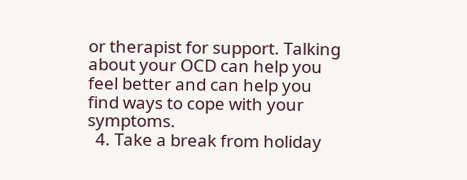or therapist for support. Talking about your OCD can help you feel better and can help you find ways to cope with your symptoms.
  4. Take a break from holiday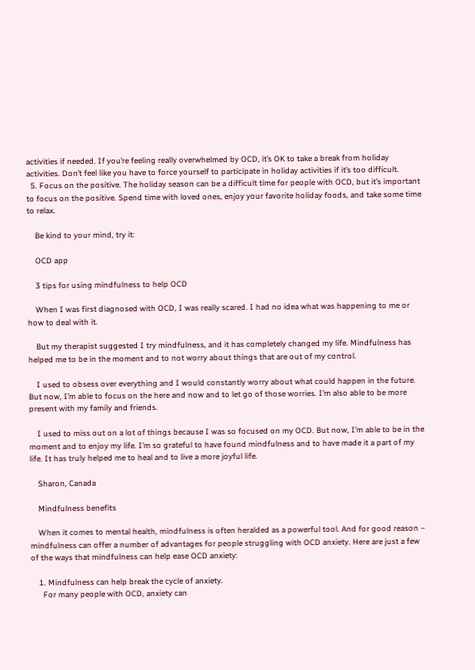activities if needed. If you’re feeling really overwhelmed by OCD, it’s OK to take a break from holiday activities. Don’t feel like you have to force yourself to participate in holiday activities if it’s too difficult.
  5. Focus on the positive. The holiday season can be a difficult time for people with OCD, but it’s important to focus on the positive. Spend time with loved ones, enjoy your favorite holiday foods, and take some time to relax.

    Be kind to your mind, try it:

    OCD app

    3 tips for using mindfulness to help OCD

    When I was first diagnosed with OCD, I was really scared. I had no idea what was happening to me or how to deal with it.

    But my therapist suggested I try mindfulness, and it has completely changed my life. Mindfulness has helped me to be in the moment and to not worry about things that are out of my control.

    I used to obsess over everything and I would constantly worry about what could happen in the future. But now, I’m able to focus on the here and now and to let go of those worries. I’m also able to be more present with my family and friends.

    I used to miss out on a lot of things because I was so focused on my OCD. But now, I’m able to be in the moment and to enjoy my life. I’m so grateful to have found mindfulness and to have made it a part of my life. It has truly helped me to heal and to live a more joyful life.

    Sharon, Canada

    Mindfulness benefits

    When it comes to mental health, mindfulness is often heralded as a powerful tool. And for good reason – mindfulness can offer a number of advantages for people struggling with OCD anxiety. Here are just a few of the ways that mindfulness can help ease OCD anxiety:

    1. Mindfulness can help break the cycle of anxiety.
      For many people with OCD, anxiety can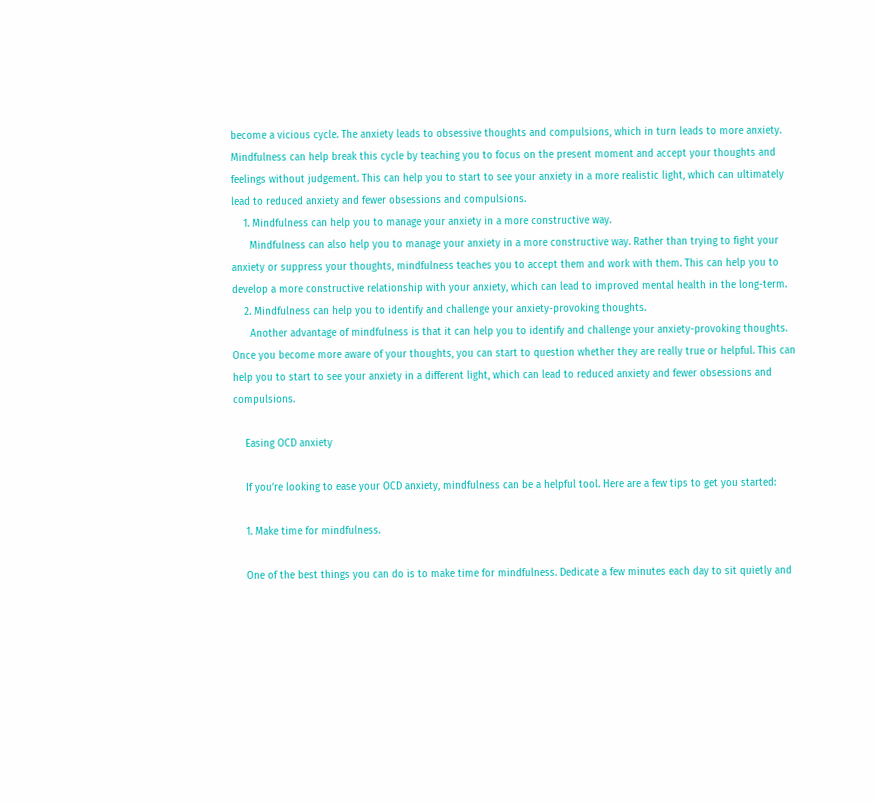become a vicious cycle. The anxiety leads to obsessive thoughts and compulsions, which in turn leads to more anxiety. Mindfulness can help break this cycle by teaching you to focus on the present moment and accept your thoughts and feelings without judgement. This can help you to start to see your anxiety in a more realistic light, which can ultimately lead to reduced anxiety and fewer obsessions and compulsions.
    1. Mindfulness can help you to manage your anxiety in a more constructive way.
      Mindfulness can also help you to manage your anxiety in a more constructive way. Rather than trying to fight your anxiety or suppress your thoughts, mindfulness teaches you to accept them and work with them. This can help you to develop a more constructive relationship with your anxiety, which can lead to improved mental health in the long-term.
    2. Mindfulness can help you to identify and challenge your anxiety-provoking thoughts.
      Another advantage of mindfulness is that it can help you to identify and challenge your anxiety-provoking thoughts. Once you become more aware of your thoughts, you can start to question whether they are really true or helpful. This can help you to start to see your anxiety in a different light, which can lead to reduced anxiety and fewer obsessions and compulsions.

    Easing OCD anxiety

    If you’re looking to ease your OCD anxiety, mindfulness can be a helpful tool. Here are a few tips to get you started:

    1. Make time for mindfulness.

    One of the best things you can do is to make time for mindfulness. Dedicate a few minutes each day to sit quietly and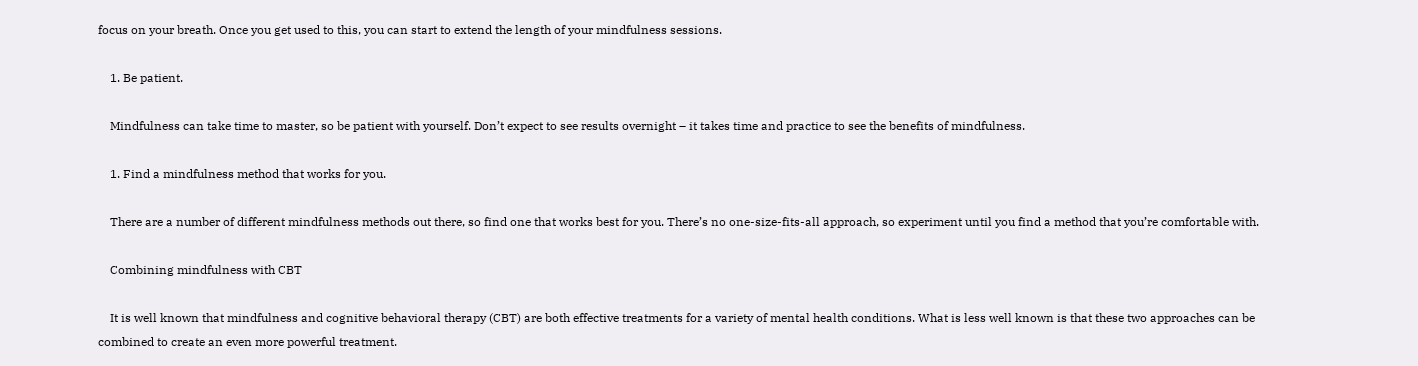focus on your breath. Once you get used to this, you can start to extend the length of your mindfulness sessions.

    1. Be patient.

    Mindfulness can take time to master, so be patient with yourself. Don’t expect to see results overnight – it takes time and practice to see the benefits of mindfulness.

    1. Find a mindfulness method that works for you.

    There are a number of different mindfulness methods out there, so find one that works best for you. There’s no one-size-fits-all approach, so experiment until you find a method that you’re comfortable with.

    Combining mindfulness with CBT

    It is well known that mindfulness and cognitive behavioral therapy (CBT) are both effective treatments for a variety of mental health conditions. What is less well known is that these two approaches can be combined to create an even more powerful treatment.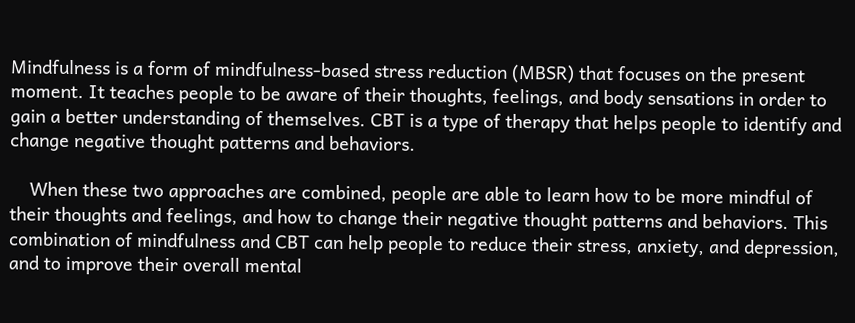Mindfulness is a form of mindfulness-based stress reduction (MBSR) that focuses on the present moment. It teaches people to be aware of their thoughts, feelings, and body sensations in order to gain a better understanding of themselves. CBT is a type of therapy that helps people to identify and change negative thought patterns and behaviors.

    When these two approaches are combined, people are able to learn how to be more mindful of their thoughts and feelings, and how to change their negative thought patterns and behaviors. This combination of mindfulness and CBT can help people to reduce their stress, anxiety, and depression, and to improve their overall mental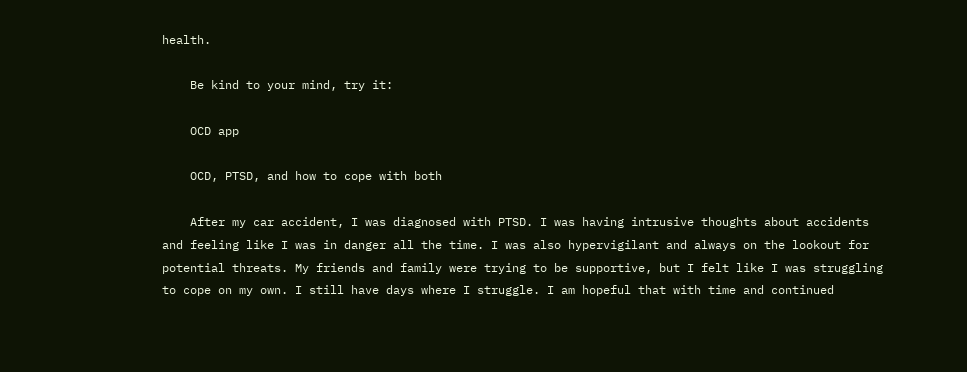health.

    Be kind to your mind, try it:

    OCD app

    OCD, PTSD, and how to cope with both

    After my car accident, I was diagnosed with PTSD. I was having intrusive thoughts about accidents and feeling like I was in danger all the time. I was also hypervigilant and always on the lookout for potential threats. My friends and family were trying to be supportive, but I felt like I was struggling to cope on my own. I still have days where I struggle. I am hopeful that with time and continued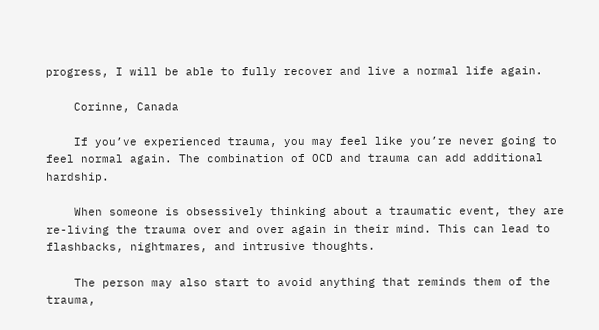progress, I will be able to fully recover and live a normal life again.

    Corinne, Canada

    If you’ve experienced trauma, you may feel like you’re never going to feel normal again. The combination of OCD and trauma can add additional hardship.

    When someone is obsessively thinking about a traumatic event, they are re-living the trauma over and over again in their mind. This can lead to flashbacks, nightmares, and intrusive thoughts.

    The person may also start to avoid anything that reminds them of the trauma,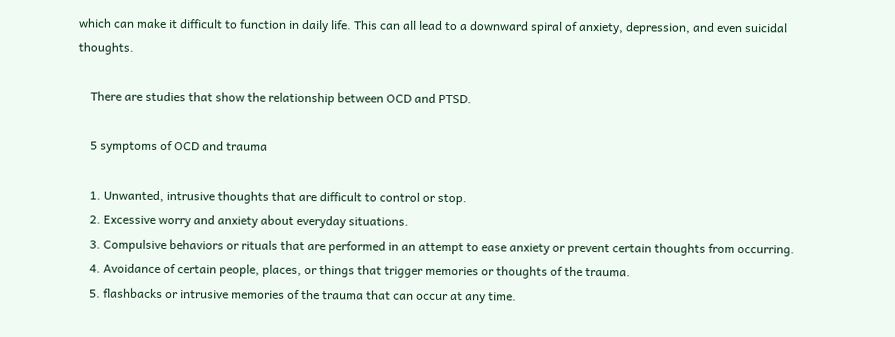which can make it difficult to function in daily life. This can all lead to a downward spiral of anxiety, depression, and even suicidal thoughts.

    There are studies that show the relationship between OCD and PTSD.

    5 symptoms of OCD and trauma

    1. Unwanted, intrusive thoughts that are difficult to control or stop.
    2. Excessive worry and anxiety about everyday situations.
    3. Compulsive behaviors or rituals that are performed in an attempt to ease anxiety or prevent certain thoughts from occurring.
    4. Avoidance of certain people, places, or things that trigger memories or thoughts of the trauma.
    5. flashbacks or intrusive memories of the trauma that can occur at any time.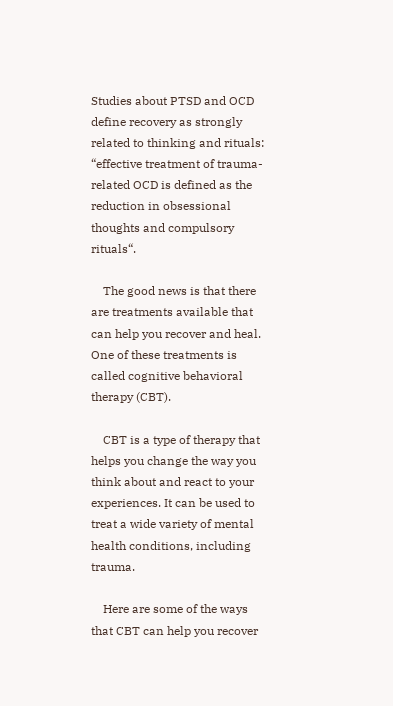Studies about PTSD and OCD define recovery as strongly related to thinking and rituals: “effective treatment of trauma-related OCD is defined as the reduction in obsessional thoughts and compulsory rituals“.

    The good news is that there are treatments available that can help you recover and heal. One of these treatments is called cognitive behavioral therapy (CBT).

    CBT is a type of therapy that helps you change the way you think about and react to your experiences. It can be used to treat a wide variety of mental health conditions, including trauma.

    Here are some of the ways that CBT can help you recover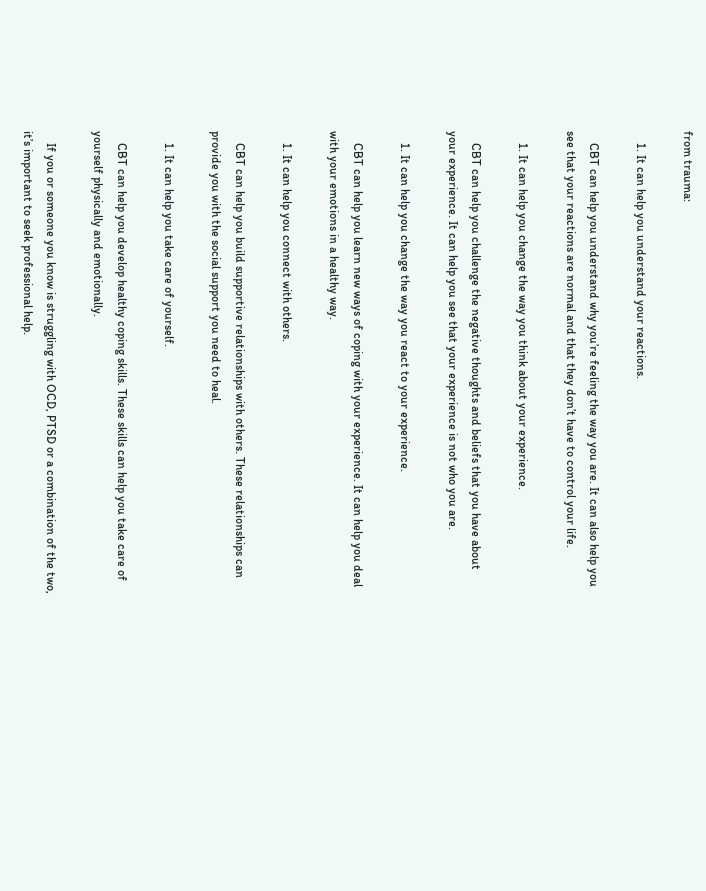from trauma:

    1. It can help you understand your reactions.

    CBT can help you understand why you’re feeling the way you are. It can also help you see that your reactions are normal and that they don’t have to control your life.

    1. It can help you change the way you think about your experience.

    CBT can help you challenge the negative thoughts and beliefs that you have about your experience. It can help you see that your experience is not who you are.

    1. It can help you change the way you react to your experience.

    CBT can help you learn new ways of coping with your experience. It can help you deal with your emotions in a healthy way.

    1. It can help you connect with others.

    CBT can help you build supportive relationships with others. These relationships can provide you with the social support you need to heal.

    1. It can help you take care of yourself.

    CBT can help you develop healthy coping skills. These skills can help you take care of yourself physically and emotionally.

    If you or someone you know is struggling with OCD, PTSD or a combination of the two, it’s important to seek professional help.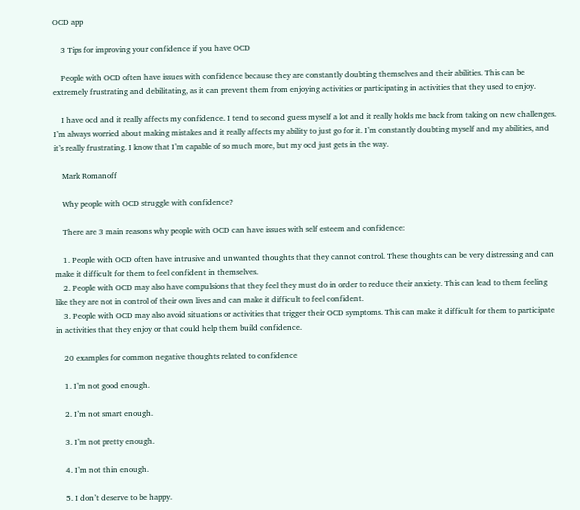OCD app

    3 Tips for improving your confidence if you have OCD

    People with OCD often have issues with confidence because they are constantly doubting themselves and their abilities. This can be extremely frustrating and debilitating, as it can prevent them from enjoying activities or participating in activities that they used to enjoy.

    I have ocd and it really affects my confidence. I tend to second guess myself a lot and it really holds me back from taking on new challenges. I’m always worried about making mistakes and it really affects my ability to just go for it. I’m constantly doubting myself and my abilities, and it’s really frustrating. I know that I’m capable of so much more, but my ocd just gets in the way.

    Mark Romanoff

    Why people with OCD struggle with confidence?

    There are 3 main reasons why people with OCD can have issues with self esteem and confidence:

    1. People with OCD often have intrusive and unwanted thoughts that they cannot control. These thoughts can be very distressing and can make it difficult for them to feel confident in themselves.
    2. People with OCD may also have compulsions that they feel they must do in order to reduce their anxiety. This can lead to them feeling like they are not in control of their own lives and can make it difficult to feel confident.
    3. People with OCD may also avoid situations or activities that trigger their OCD symptoms. This can make it difficult for them to participate in activities that they enjoy or that could help them build confidence.

    20 examples for common negative thoughts related to confidence

    1. I’m not good enough.

    2. I’m not smart enough.

    3. I’m not pretty enough.

    4. I’m not thin enough.

    5. I don’t deserve to be happy.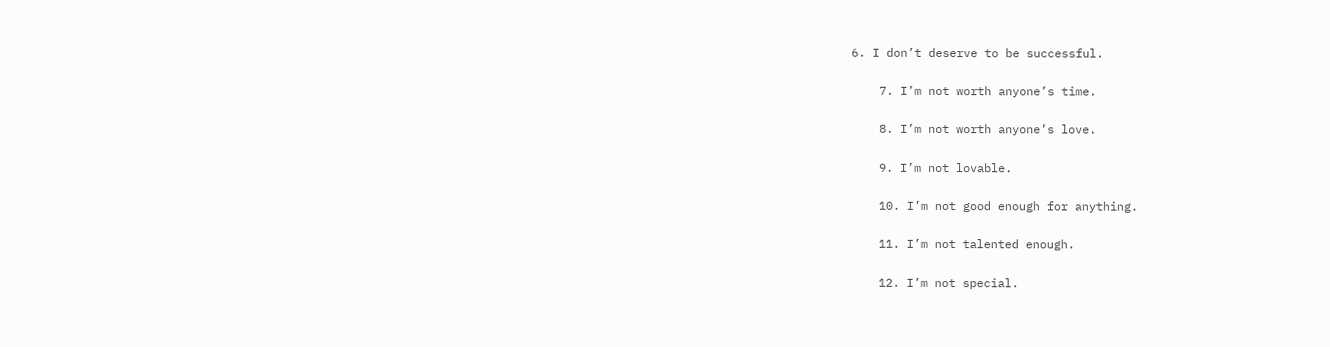6. I don’t deserve to be successful.

    7. I’m not worth anyone’s time.

    8. I’m not worth anyone’s love.

    9. I’m not lovable.

    10. I’m not good enough for anything.

    11. I’m not talented enough.

    12. I’m not special.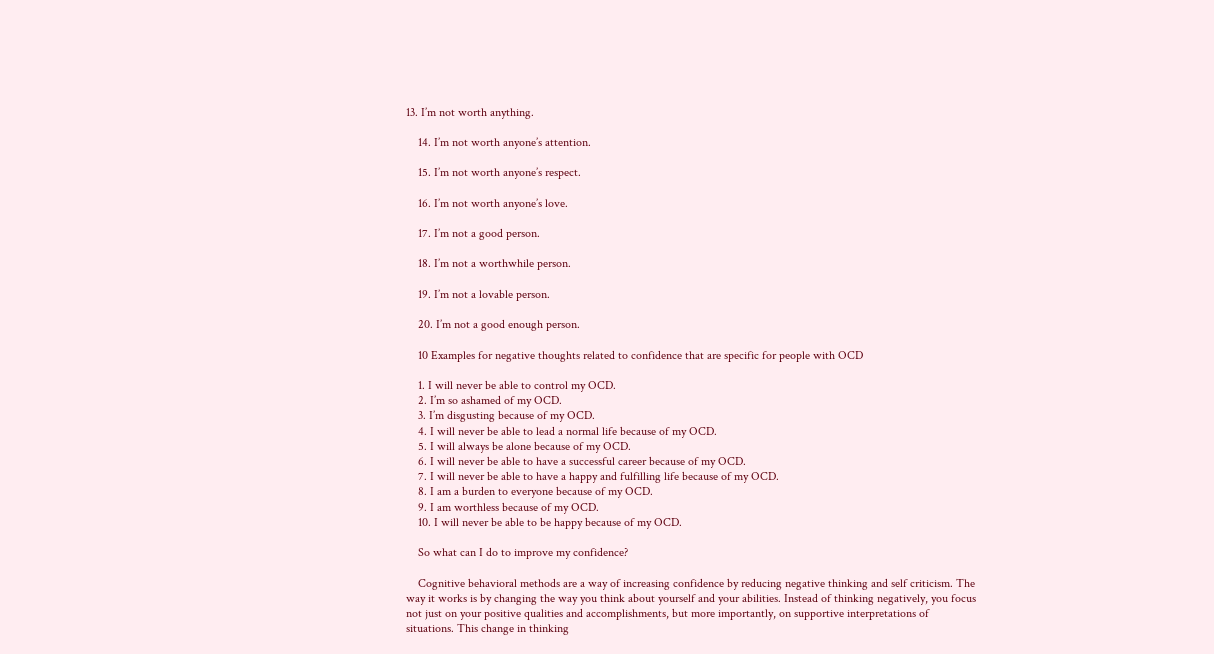13. I’m not worth anything.

    14. I’m not worth anyone’s attention.

    15. I’m not worth anyone’s respect.

    16. I’m not worth anyone’s love.

    17. I’m not a good person.

    18. I’m not a worthwhile person.

    19. I’m not a lovable person.

    20. I’m not a good enough person.

    10 Examples for negative thoughts related to confidence that are specific for people with OCD

    1. I will never be able to control my OCD.
    2. I’m so ashamed of my OCD.
    3. I’m disgusting because of my OCD.
    4. I will never be able to lead a normal life because of my OCD.
    5. I will always be alone because of my OCD.
    6. I will never be able to have a successful career because of my OCD.
    7. I will never be able to have a happy and fulfilling life because of my OCD.
    8. I am a burden to everyone because of my OCD.
    9. I am worthless because of my OCD.
    10. I will never be able to be happy because of my OCD.

    So what can I do to improve my confidence?

    Cognitive behavioral methods are a way of increasing confidence by reducing negative thinking and self criticism. The way it works is by changing the way you think about yourself and your abilities. Instead of thinking negatively, you focus not just on your positive qualities and accomplishments, but more importantly, on supportive interpretations of situations. This change in thinking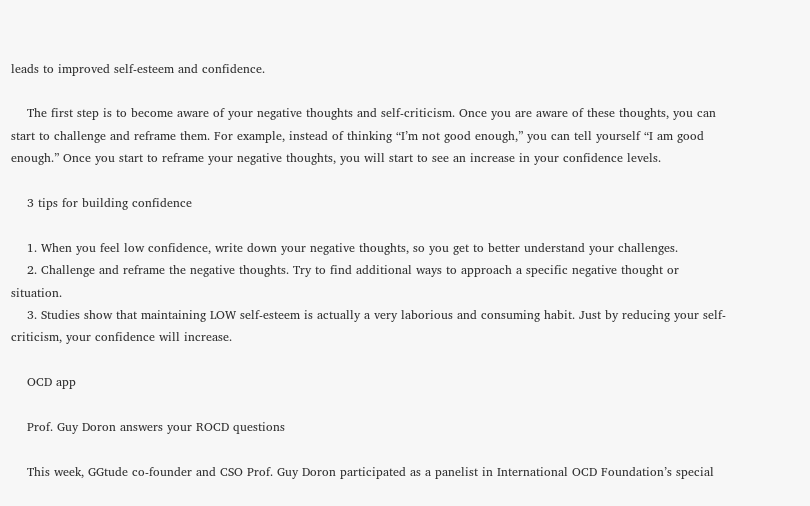leads to improved self-esteem and confidence.

    The first step is to become aware of your negative thoughts and self-criticism. Once you are aware of these thoughts, you can start to challenge and reframe them. For example, instead of thinking “I’m not good enough,” you can tell yourself “I am good enough.” Once you start to reframe your negative thoughts, you will start to see an increase in your confidence levels.

    3 tips for building confidence

    1. When you feel low confidence, write down your negative thoughts, so you get to better understand your challenges.
    2. Challenge and reframe the negative thoughts. Try to find additional ways to approach a specific negative thought or situation.
    3. Studies show that maintaining LOW self-esteem is actually a very laborious and consuming habit. Just by reducing your self-criticism, your confidence will increase.

    OCD app

    Prof. Guy Doron answers your ROCD questions

    This week, GGtude co-founder and CSO Prof. Guy Doron participated as a panelist in International OCD Foundation’s special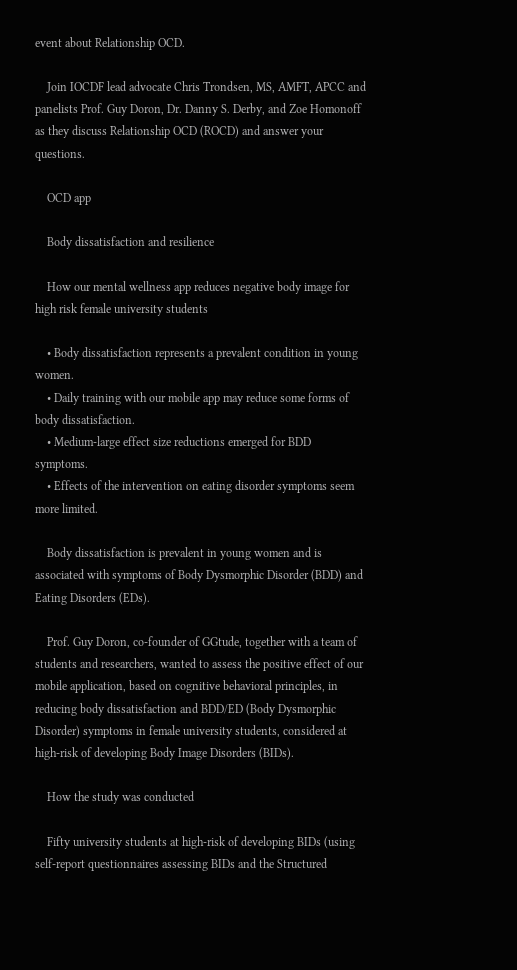event about Relationship OCD.

    Join IOCDF lead advocate Chris Trondsen, MS, AMFT, APCC and panelists Prof. Guy Doron, Dr. Danny S. Derby, and Zoe Homonoff as they discuss Relationship OCD (ROCD) and answer your questions.

    OCD app

    Body dissatisfaction and resilience

    How our mental wellness app reduces negative body image for high risk female university students

    • Body dissatisfaction represents a prevalent condition in young women.
    • Daily training with our mobile app may reduce some forms of body dissatisfaction.
    • Medium-large effect size reductions emerged for BDD symptoms.
    • Effects of the intervention on eating disorder symptoms seem more limited.

    Body dissatisfaction is prevalent in young women and is associated with symptoms of Body Dysmorphic Disorder (BDD) and Eating Disorders (EDs).

    Prof. Guy Doron, co-founder of GGtude, together with a team of students and researchers, wanted to assess the positive effect of our mobile application, based on cognitive behavioral principles, in reducing body dissatisfaction and BDD/ED (Body Dysmorphic Disorder) symptoms in female university students, considered at high-risk of developing Body Image Disorders (BIDs).

    How the study was conducted

    Fifty university students at high-risk of developing BIDs (using self-report questionnaires assessing BIDs and the Structured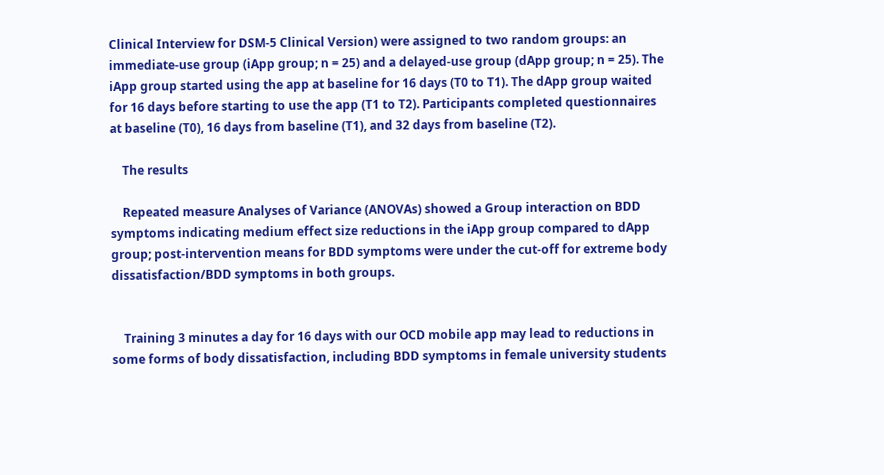Clinical Interview for DSM-5 Clinical Version) were assigned to two random groups: an immediate-use group (iApp group; n = 25) and a delayed-use group (dApp group; n = 25). The iApp group started using the app at baseline for 16 days (T0 to T1). The dApp group waited for 16 days before starting to use the app (T1 to T2). Participants completed questionnaires at baseline (T0), 16 days from baseline (T1), and 32 days from baseline (T2).

    The results

    Repeated measure Analyses of Variance (ANOVAs) showed a Group interaction on BDD symptoms indicating medium effect size reductions in the iApp group compared to dApp group; post-intervention means for BDD symptoms were under the cut-off for extreme body dissatisfaction/BDD symptoms in both groups.


    Training 3 minutes a day for 16 days with our OCD mobile app may lead to reductions in some forms of body dissatisfaction, including BDD symptoms in female university students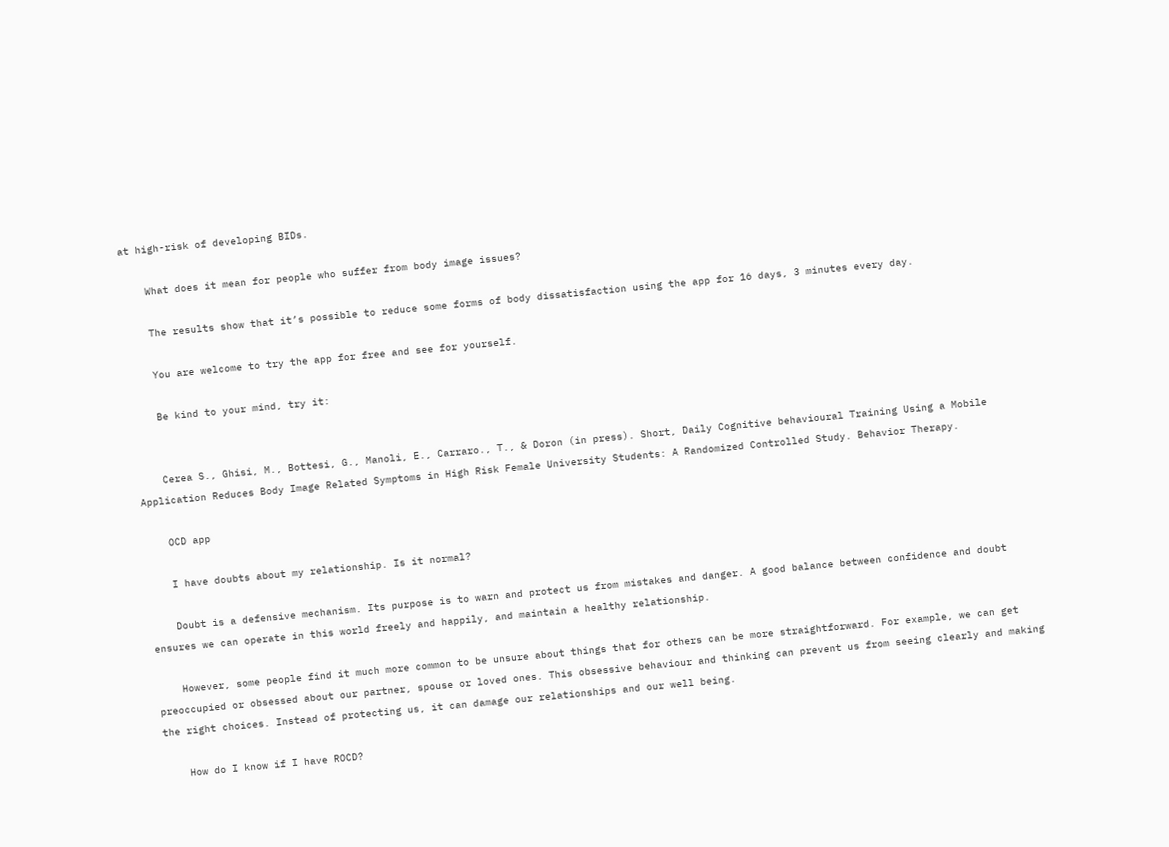at high-risk of developing BIDs.

    What does it mean for people who suffer from body image issues?

    The results show that it’s possible to reduce some forms of body dissatisfaction using the app for 16 days, 3 minutes every day.

    You are welcome to try the app for free and see for yourself.

    Be kind to your mind, try it:


    Cerea S., Ghisi, M., Bottesi, G., Manoli, E., Carraro., T., & Doron (in press). Short, Daily Cognitive behavioural Training Using a Mobile Application Reduces Body Image Related Symptoms in High Risk Female University Students: A Randomized Controlled Study. Behavior Therapy.

    OCD app

    I have doubts about my relationship. Is it normal?

    Doubt is a defensive mechanism. Its purpose is to warn and protect us from mistakes and danger. A good balance between confidence and doubt ensures we can operate in this world freely and happily, and maintain a healthy relationship.

    However, some people find it much more common to be unsure about things that for others can be more straightforward. For example, we can get preoccupied or obsessed about our partner, spouse or loved ones. This obsessive behaviour and thinking can prevent us from seeing clearly and making the right choices. Instead of protecting us, it can damage our relationships and our well being.

    How do I know if I have ROCD?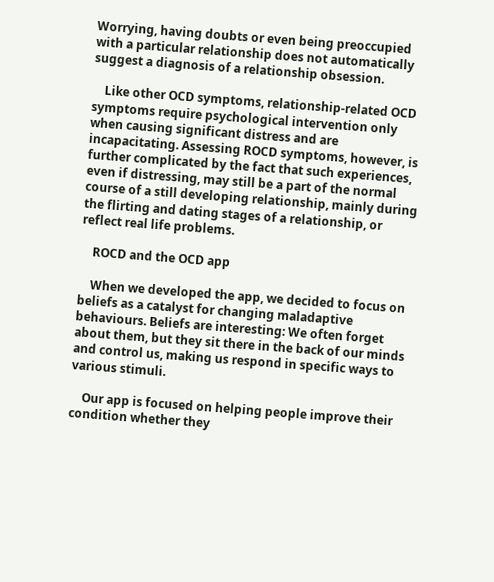Worrying, having doubts or even being preoccupied with a particular relationship does not automatically suggest a diagnosis of a relationship obsession.

    Like other OCD symptoms, relationship-related OCD symptoms require psychological intervention only when causing significant distress and are incapacitating. Assessing ROCD symptoms, however, is further complicated by the fact that such experiences, even if distressing, may still be a part of the normal course of a still developing relationship, mainly during the flirting and dating stages of a relationship, or reflect real life problems.

    ROCD and the OCD app

    When we developed the app, we decided to focus on beliefs as a catalyst for changing maladaptive behaviours. Beliefs are interesting: We often forget about them, but they sit there in the back of our minds and control us, making us respond in specific ways to various stimuli.

    Our app is focused on helping people improve their condition whether they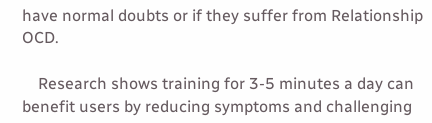have normal doubts or if they suffer from Relationship OCD.

    Research shows training for 3-5 minutes a day can benefit users by reducing symptoms and challenging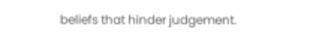beliefs that hinder judgement.